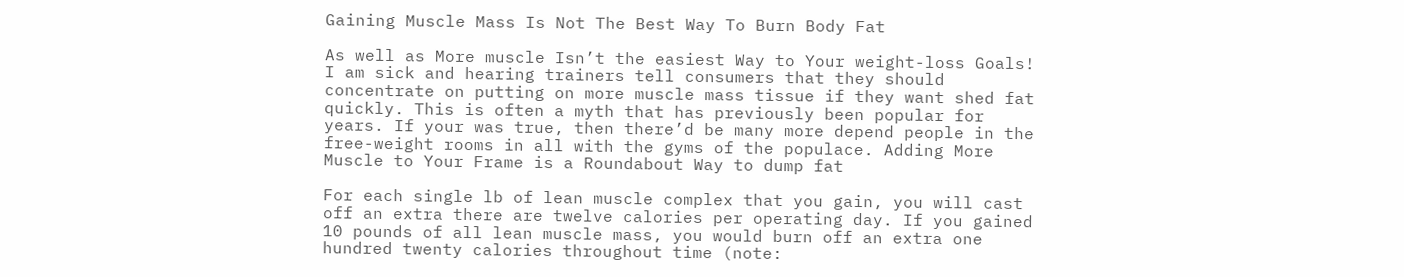Gaining Muscle Mass Is Not The Best Way To Burn Body Fat

As well as More muscle Isn’t the easiest Way to Your weight-loss Goals! I am sick and hearing trainers tell consumers that they should concentrate on putting on more muscle mass tissue if they want shed fat quickly. This is often a myth that has previously been popular for years. If your was true, then there’d be many more depend people in the free-weight rooms in all with the gyms of the populace. Adding More Muscle to Your Frame is a Roundabout Way to dump fat

For each single lb of lean muscle complex that you gain, you will cast off an extra there are twelve calories per operating day. If you gained 10 pounds of all lean muscle mass, you would burn off an extra one hundred twenty calories throughout time (note: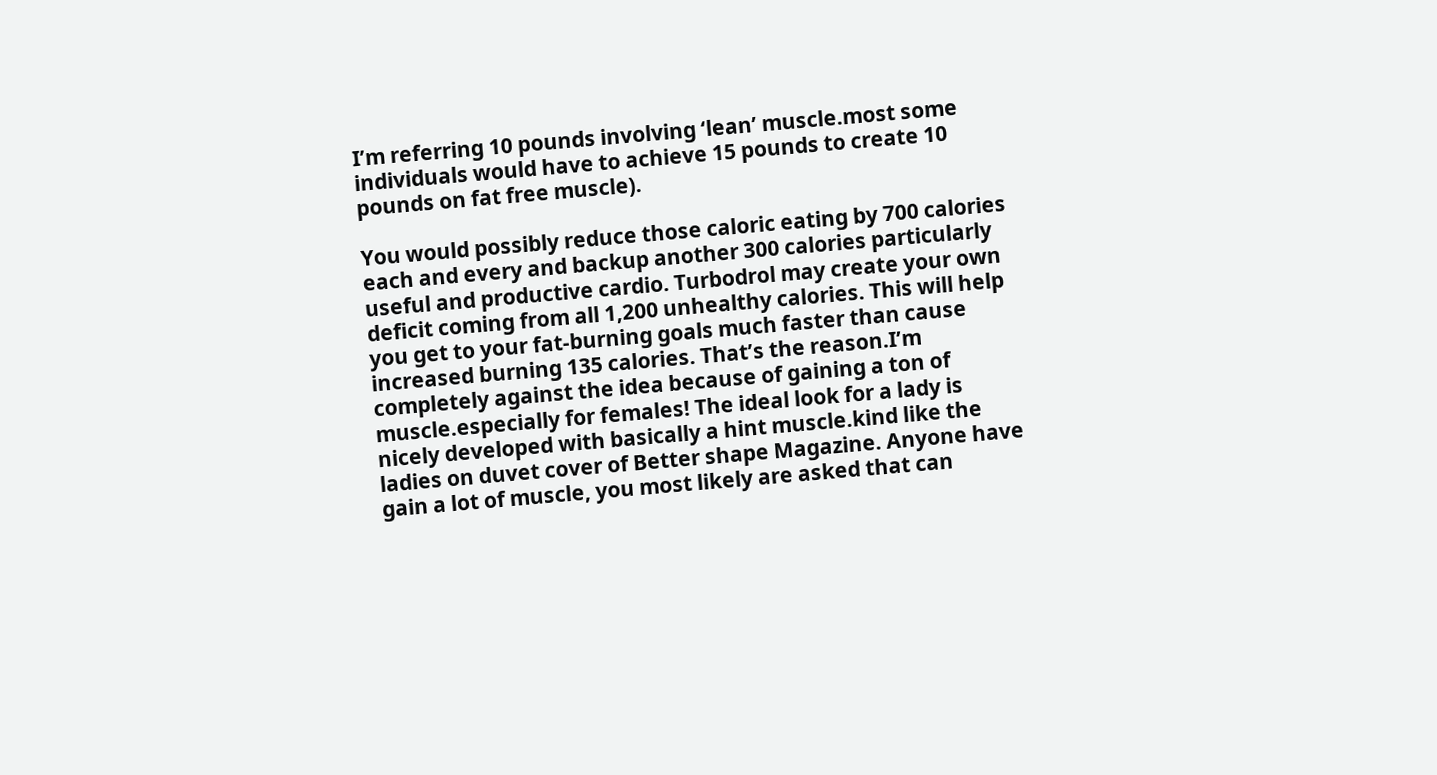I’m referring 10 pounds involving ‘lean’ muscle.most some individuals would have to achieve 15 pounds to create 10 pounds on fat free muscle).

You would possibly reduce those caloric eating by 700 calories each and every and backup another 300 calories particularly useful and productive cardio. Turbodrol may create your own deficit coming from all 1,200 unhealthy calories. This will help you get to your fat-burning goals much faster than cause increased burning 135 calories. That’s the reason.I’m completely against the idea because of gaining a ton of muscle.especially for females! The ideal look for a lady is nicely developed with basically a hint muscle.kind like the ladies on duvet cover of Better shape Magazine. Anyone have gain a lot of muscle, you most likely are asked that can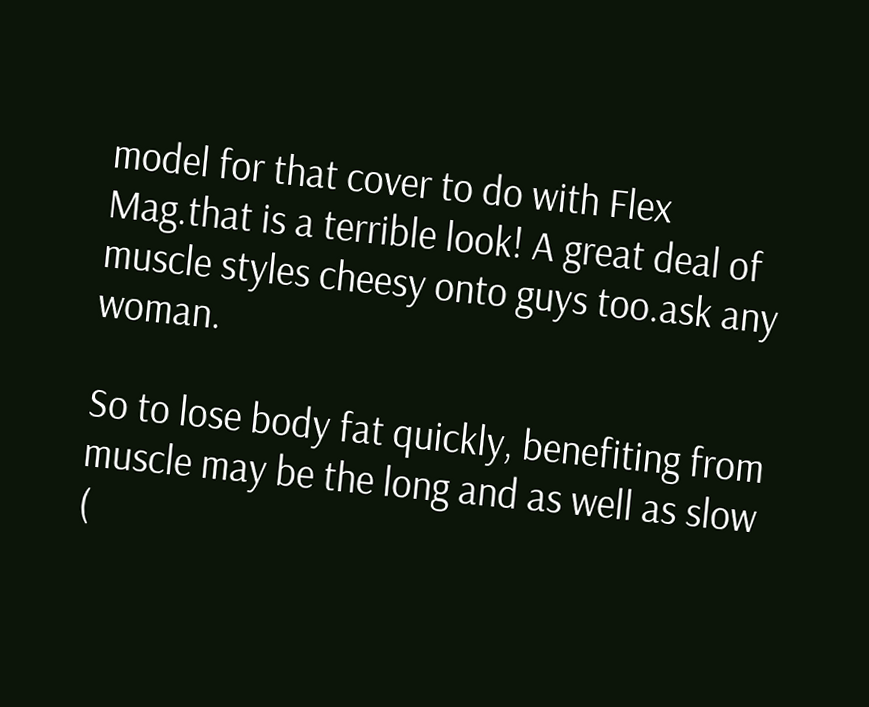model for that cover to do with Flex Mag.that is a terrible look! A great deal of muscle styles cheesy onto guys too.ask any woman.

So to lose body fat quickly, benefiting from muscle may be the long and as well as slow (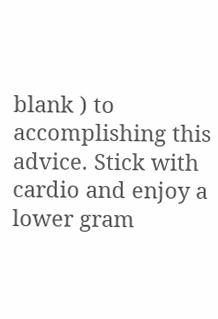blank ) to accomplishing this advice. Stick with cardio and enjoy a lower gram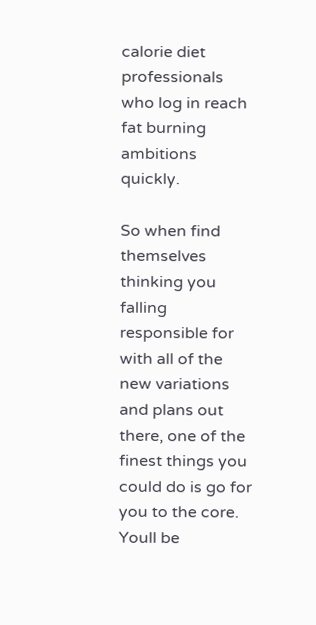calorie diet professionals who log in reach fat burning ambitions quickly.

So when find themselves thinking you falling responsible for with all of the new variations and plans out there, one of the finest things you could do is go for you to the core. Youll be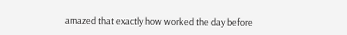amazed that exactly how worked the day before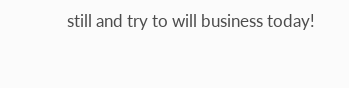still and try to will business today!